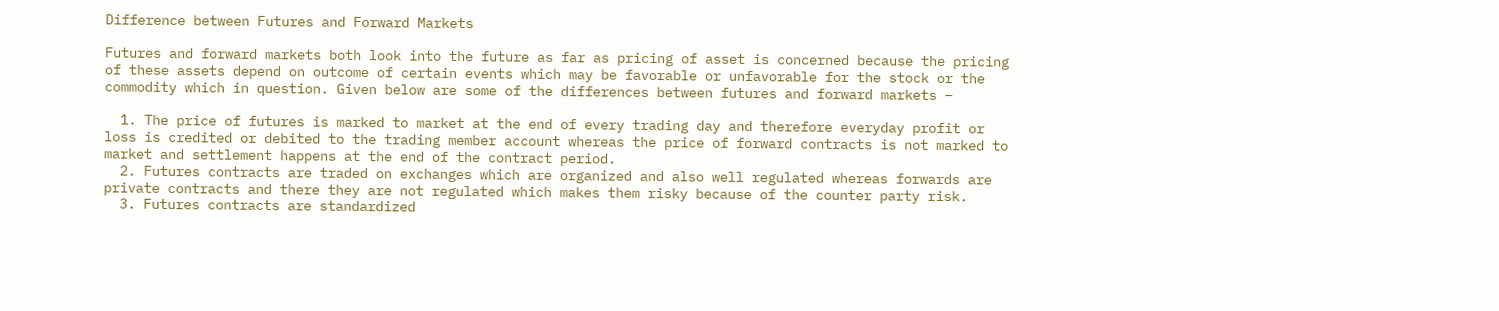Difference between Futures and Forward Markets

Futures and forward markets both look into the future as far as pricing of asset is concerned because the pricing of these assets depend on outcome of certain events which may be favorable or unfavorable for the stock or the commodity which in question. Given below are some of the differences between futures and forward markets –

  1. The price of futures is marked to market at the end of every trading day and therefore everyday profit or loss is credited or debited to the trading member account whereas the price of forward contracts is not marked to market and settlement happens at the end of the contract period.
  2. Futures contracts are traded on exchanges which are organized and also well regulated whereas forwards are private contracts and there they are not regulated which makes them risky because of the counter party risk.
  3. Futures contracts are standardized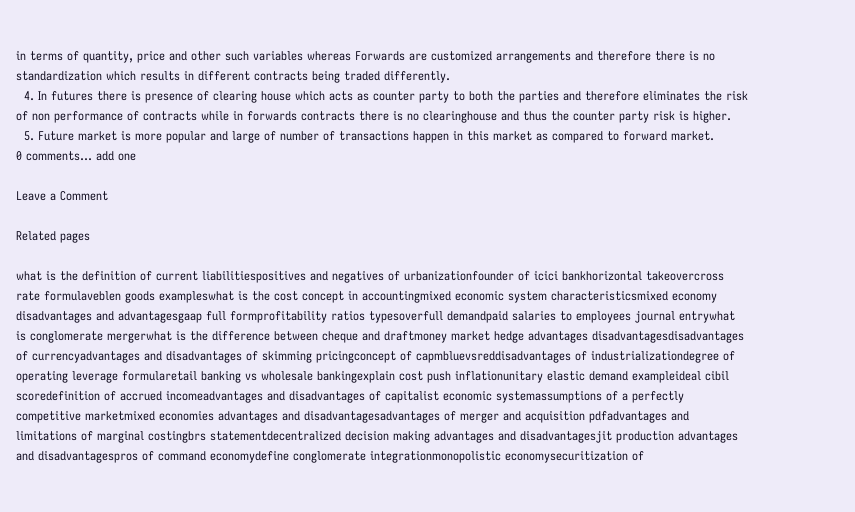in terms of quantity, price and other such variables whereas Forwards are customized arrangements and therefore there is no standardization which results in different contracts being traded differently.
  4. In futures there is presence of clearing house which acts as counter party to both the parties and therefore eliminates the risk of non performance of contracts while in forwards contracts there is no clearinghouse and thus the counter party risk is higher.
  5. Future market is more popular and large of number of transactions happen in this market as compared to forward market.
0 comments… add one

Leave a Comment

Related pages

what is the definition of current liabilitiespositives and negatives of urbanizationfounder of icici bankhorizontal takeovercross rate formulaveblen goods exampleswhat is the cost concept in accountingmixed economic system characteristicsmixed economy disadvantages and advantagesgaap full formprofitability ratios typesoverfull demandpaid salaries to employees journal entrywhat is conglomerate mergerwhat is the difference between cheque and draftmoney market hedge advantages disadvantagesdisadvantages of currencyadvantages and disadvantages of skimming pricingconcept of capmbluevsreddisadvantages of industrializationdegree of operating leverage formularetail banking vs wholesale bankingexplain cost push inflationunitary elastic demand exampleideal cibil scoredefinition of accrued incomeadvantages and disadvantages of capitalist economic systemassumptions of a perfectly competitive marketmixed economies advantages and disadvantagesadvantages of merger and acquisition pdfadvantages and limitations of marginal costingbrs statementdecentralized decision making advantages and disadvantagesjit production advantages and disadvantagespros of command economydefine conglomerate integrationmonopolistic economysecuritization of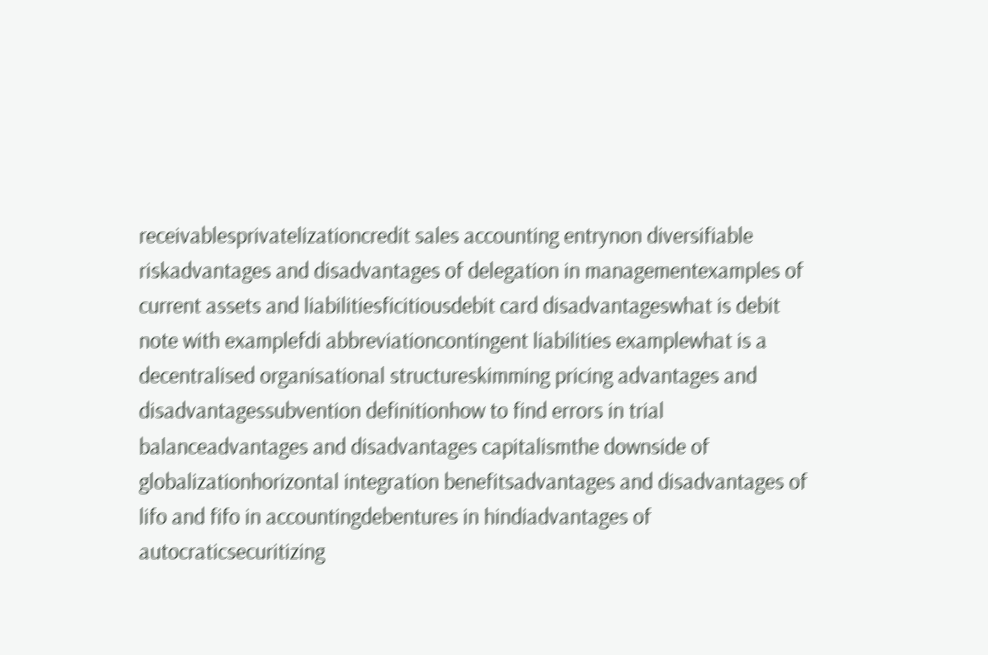receivablesprivatelizationcredit sales accounting entrynon diversifiable riskadvantages and disadvantages of delegation in managementexamples of current assets and liabilitiesficitiousdebit card disadvantageswhat is debit note with examplefdi abbreviationcontingent liabilities examplewhat is a decentralised organisational structureskimming pricing advantages and disadvantagessubvention definitionhow to find errors in trial balanceadvantages and disadvantages capitalismthe downside of globalizationhorizontal integration benefitsadvantages and disadvantages of lifo and fifo in accountingdebentures in hindiadvantages of autocraticsecuritizing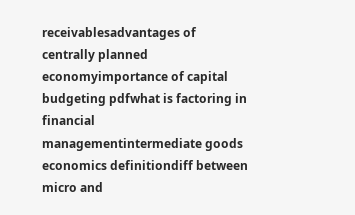receivablesadvantages of centrally planned economyimportance of capital budgeting pdfwhat is factoring in financial managementintermediate goods economics definitiondiff between micro and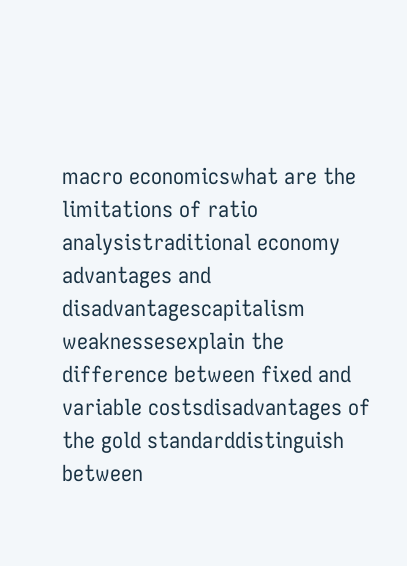macro economicswhat are the limitations of ratio analysistraditional economy advantages and disadvantagescapitalism weaknessesexplain the difference between fixed and variable costsdisadvantages of the gold standarddistinguish between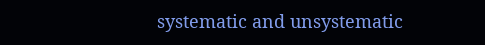systematic and unsystematic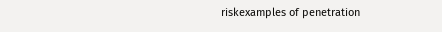riskexamples of penetration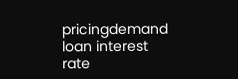pricingdemand loan interest rate